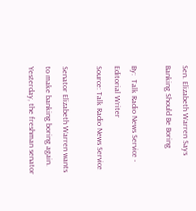Sen. Elizabeth Warren Says Banking Should Be Boring

By:  Talk Radio News Service - Editorial Writer
Source: Talk Radio News Service

Senator Elizabeth Warren wants to make banking boring again.  Yesterday, the freshman senator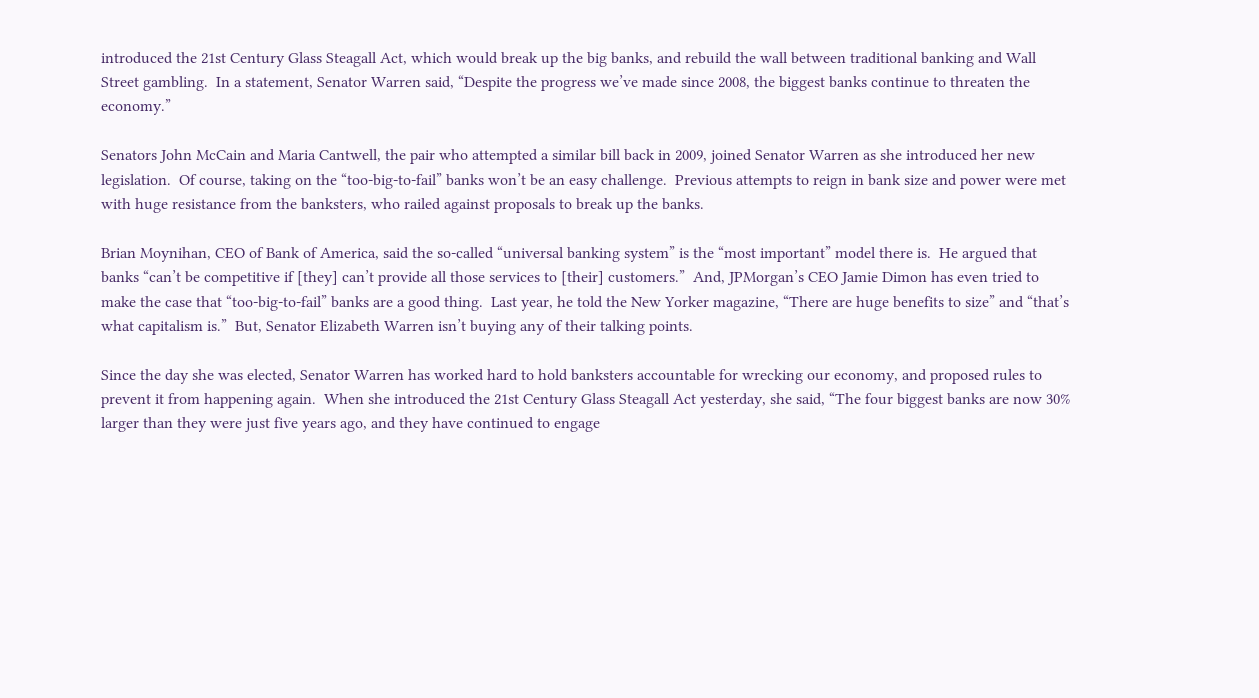introduced the 21st Century Glass Steagall Act, which would break up the big banks, and rebuild the wall between traditional banking and Wall Street gambling.  In a statement, Senator Warren said, “Despite the progress we’ve made since 2008, the biggest banks continue to threaten the economy.”

Senators John McCain and Maria Cantwell, the pair who attempted a similar bill back in 2009, joined Senator Warren as she introduced her new legislation.  Of course, taking on the “too-big-to-fail” banks won’t be an easy challenge.  Previous attempts to reign in bank size and power were met with huge resistance from the banksters, who railed against proposals to break up the banks.

Brian Moynihan, CEO of Bank of America, said the so-called “universal banking system” is the “most important” model there is.  He argued that banks “can’t be competitive if [they] can’t provide all those services to [their] customers.”  And, JPMorgan’s CEO Jamie Dimon has even tried to make the case that “too-big-to-fail” banks are a good thing.  Last year, he told the New Yorker magazine, “There are huge benefits to size” and “that’s what capitalism is.”  But, Senator Elizabeth Warren isn’t buying any of their talking points.

Since the day she was elected, Senator Warren has worked hard to hold banksters accountable for wrecking our economy, and proposed rules to prevent it from happening again.  When she introduced the 21st Century Glass Steagall Act yesterday, she said, “The four biggest banks are now 30% larger than they were just five years ago, and they have continued to engage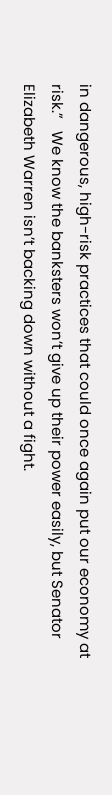in dangerous, high-risk practices that could once again put our economy at risk.”   We know the banksters won’t give up their power easily, but Senator Elizabeth Warren isn’t backing down without a fight.